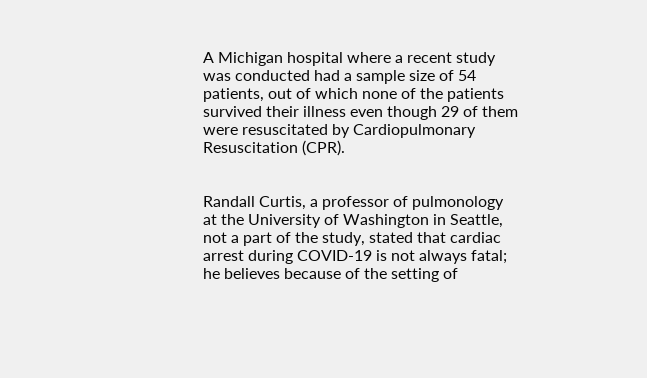A Michigan hospital where a recent study was conducted had a sample size of 54 patients, out of which none of the patients survived their illness even though 29 of them were resuscitated by Cardiopulmonary Resuscitation (CPR).


Randall Curtis, a professor of pulmonology at the University of Washington in Seattle, not a part of the study, stated that cardiac arrest during COVID-19 is not always fatal; he believes because of the setting of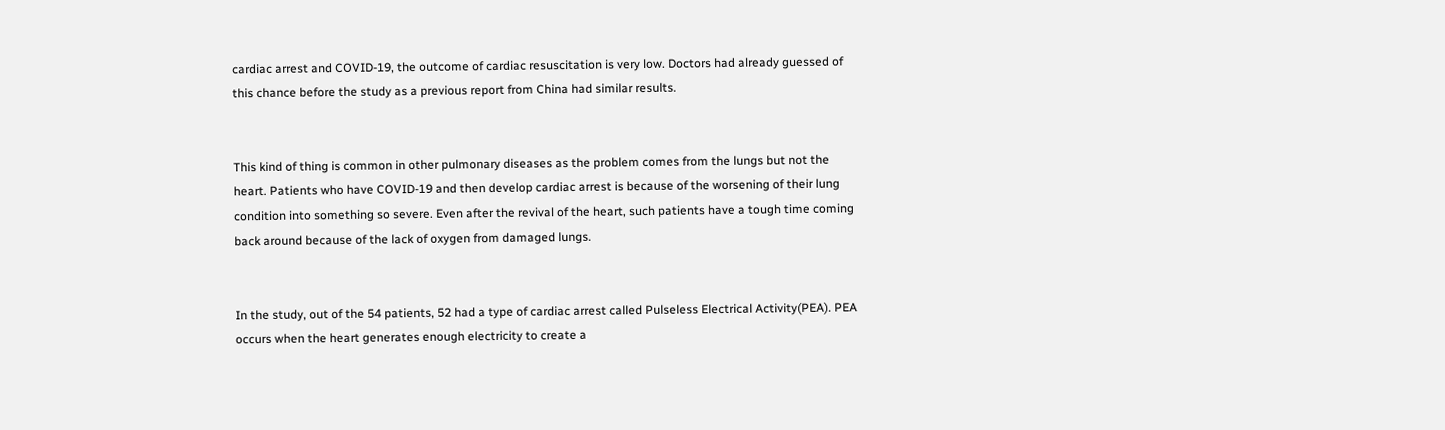cardiac arrest and COVID-19, the outcome of cardiac resuscitation is very low. Doctors had already guessed of this chance before the study as a previous report from China had similar results.


This kind of thing is common in other pulmonary diseases as the problem comes from the lungs but not the heart. Patients who have COVID-19 and then develop cardiac arrest is because of the worsening of their lung condition into something so severe. Even after the revival of the heart, such patients have a tough time coming back around because of the lack of oxygen from damaged lungs.


In the study, out of the 54 patients, 52 had a type of cardiac arrest called Pulseless Electrical Activity(PEA). PEA occurs when the heart generates enough electricity to create a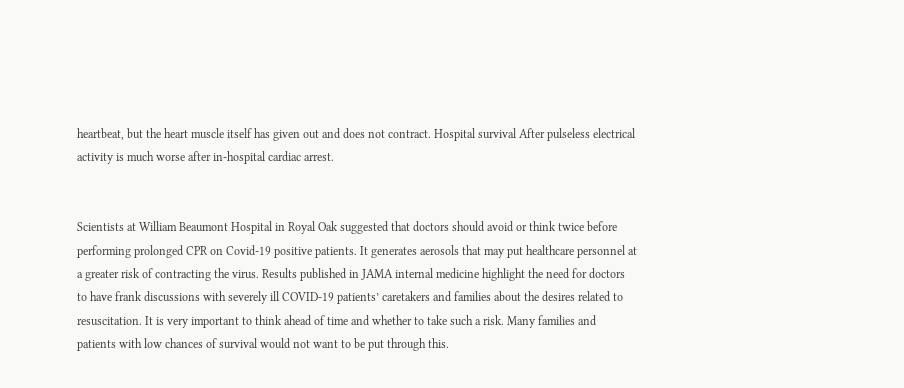heartbeat, but the heart muscle itself has given out and does not contract. Hospital survival After pulseless electrical activity is much worse after in-hospital cardiac arrest.


Scientists at William Beaumont Hospital in Royal Oak suggested that doctors should avoid or think twice before performing prolonged CPR on Covid-19 positive patients. It generates aerosols that may put healthcare personnel at a greater risk of contracting the virus. Results published in JAMA internal medicine highlight the need for doctors to have frank discussions with severely ill COVID-19 patients’ caretakers and families about the desires related to resuscitation. It is very important to think ahead of time and whether to take such a risk. Many families and patients with low chances of survival would not want to be put through this.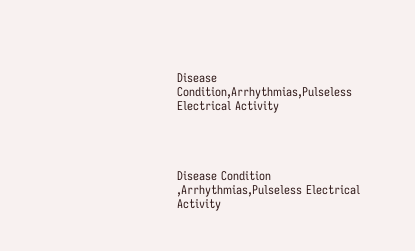Disease Condition,Arrhythmias,Pulseless Electrical Activity




Disease Condition ,Arrhythmias,Pulseless Electrical Activity